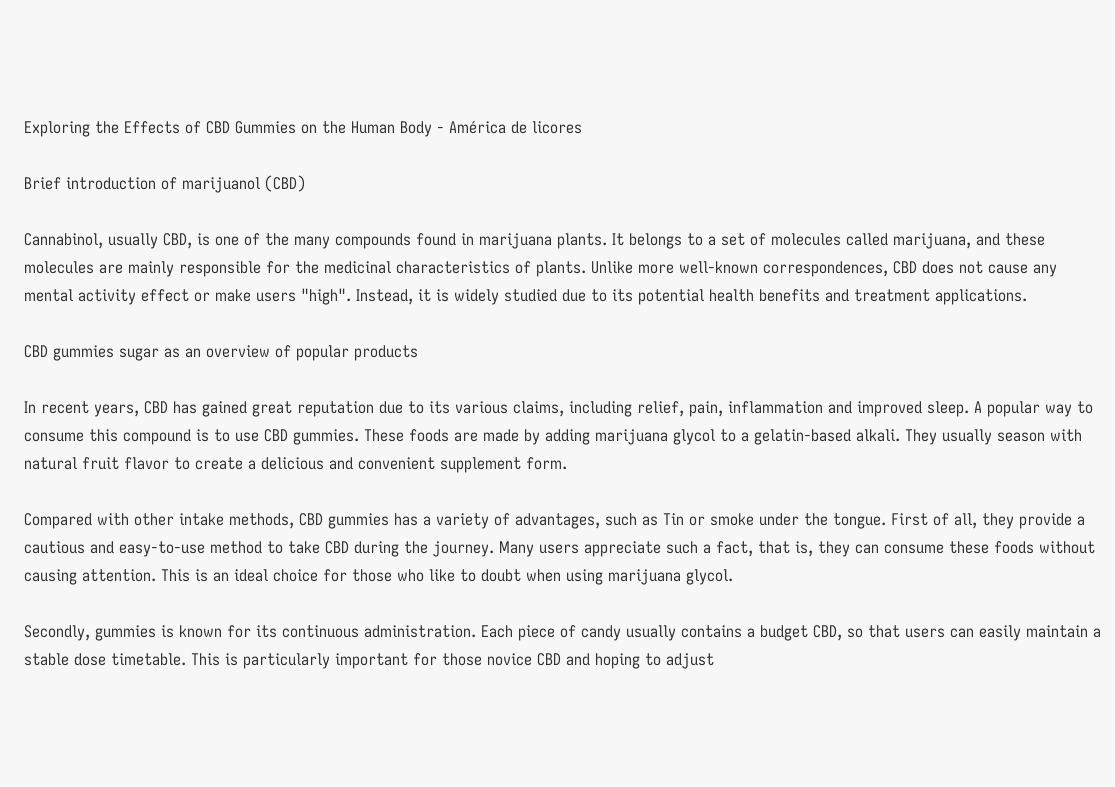Exploring the Effects of CBD Gummies on the Human Body - América de licores

Brief introduction of marijuanol (CBD)

Cannabinol, usually CBD, is one of the many compounds found in marijuana plants. It belongs to a set of molecules called marijuana, and these molecules are mainly responsible for the medicinal characteristics of plants. Unlike more well-known correspondences, CBD does not cause any mental activity effect or make users "high". Instead, it is widely studied due to its potential health benefits and treatment applications.

CBD gummies sugar as an overview of popular products

In recent years, CBD has gained great reputation due to its various claims, including relief, pain, inflammation and improved sleep. A popular way to consume this compound is to use CBD gummies. These foods are made by adding marijuana glycol to a gelatin-based alkali. They usually season with natural fruit flavor to create a delicious and convenient supplement form.

Compared with other intake methods, CBD gummies has a variety of advantages, such as Tin or smoke under the tongue. First of all, they provide a cautious and easy-to-use method to take CBD during the journey. Many users appreciate such a fact, that is, they can consume these foods without causing attention. This is an ideal choice for those who like to doubt when using marijuana glycol.

Secondly, gummies is known for its continuous administration. Each piece of candy usually contains a budget CBD, so that users can easily maintain a stable dose timetable. This is particularly important for those novice CBD and hoping to adjust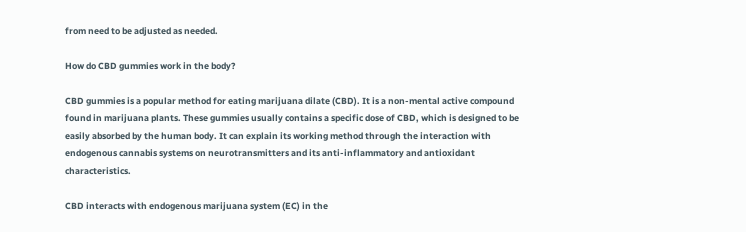from need to be adjusted as needed.

How do CBD gummies work in the body?

CBD gummies is a popular method for eating marijuana dilate (CBD). It is a non-mental active compound found in marijuana plants. These gummies usually contains a specific dose of CBD, which is designed to be easily absorbed by the human body. It can explain its working method through the interaction with endogenous cannabis systems on neurotransmitters and its anti-inflammatory and antioxidant characteristics.

CBD interacts with endogenous marijuana system (EC) in the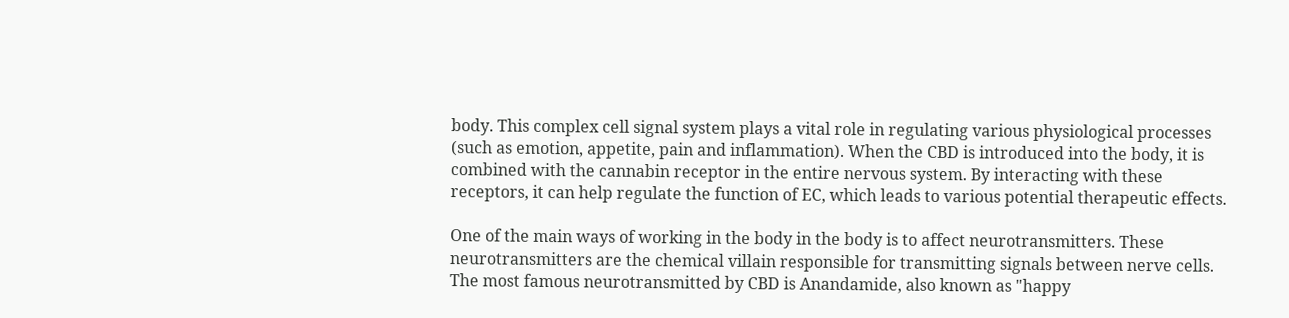body. This complex cell signal system plays a vital role in regulating various physiological processes (such as emotion, appetite, pain and inflammation). When the CBD is introduced into the body, it is combined with the cannabin receptor in the entire nervous system. By interacting with these receptors, it can help regulate the function of EC, which leads to various potential therapeutic effects.

One of the main ways of working in the body in the body is to affect neurotransmitters. These neurotransmitters are the chemical villain responsible for transmitting signals between nerve cells. The most famous neurotransmitted by CBD is Anandamide, also known as "happy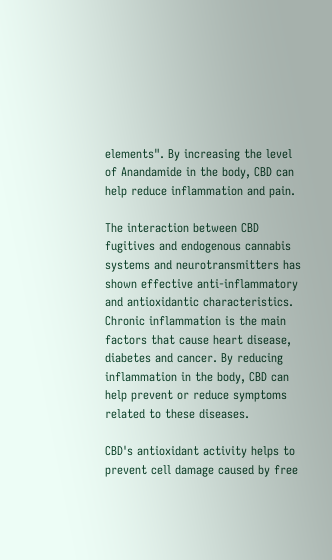elements". By increasing the level of Anandamide in the body, CBD can help reduce inflammation and pain.

The interaction between CBD fugitives and endogenous cannabis systems and neurotransmitters has shown effective anti-inflammatory and antioxidantic characteristics. Chronic inflammation is the main factors that cause heart disease, diabetes and cancer. By reducing inflammation in the body, CBD can help prevent or reduce symptoms related to these diseases.

CBD's antioxidant activity helps to prevent cell damage caused by free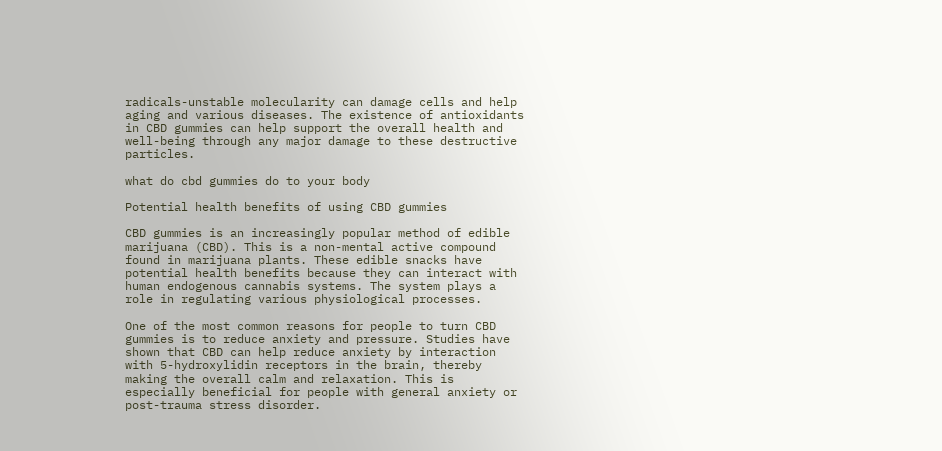radicals-unstable molecularity can damage cells and help aging and various diseases. The existence of antioxidants in CBD gummies can help support the overall health and well-being through any major damage to these destructive particles.

what do cbd gummies do to your body

Potential health benefits of using CBD gummies

CBD gummies is an increasingly popular method of edible marijuana (CBD). This is a non-mental active compound found in marijuana plants. These edible snacks have potential health benefits because they can interact with human endogenous cannabis systems. The system plays a role in regulating various physiological processes.

One of the most common reasons for people to turn CBD gummies is to reduce anxiety and pressure. Studies have shown that CBD can help reduce anxiety by interaction with 5-hydroxylidin receptors in the brain, thereby making the overall calm and relaxation. This is especially beneficial for people with general anxiety or post-trauma stress disorder.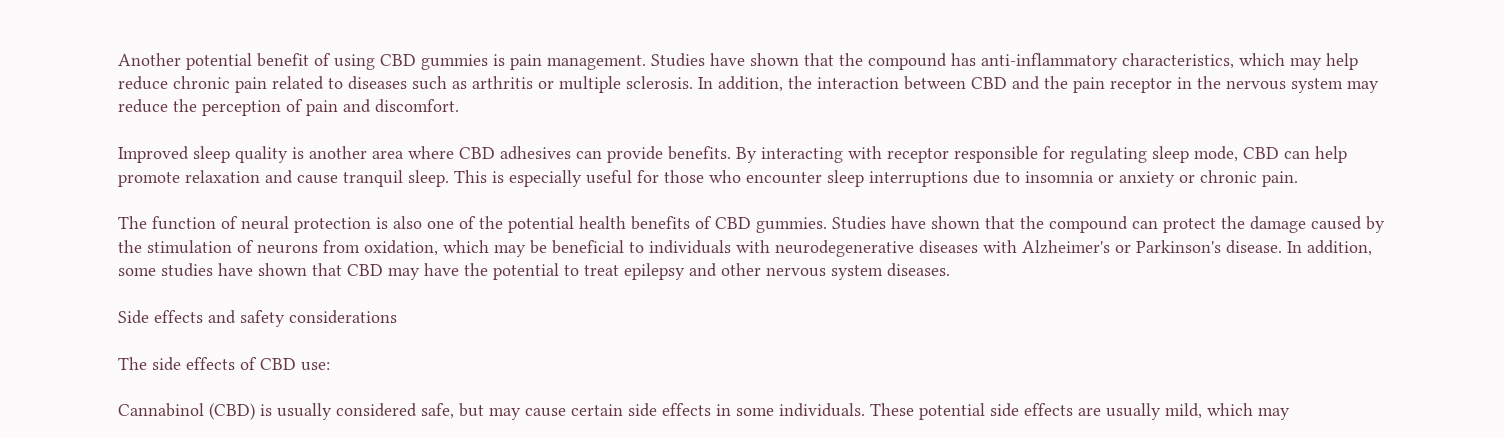Another potential benefit of using CBD gummies is pain management. Studies have shown that the compound has anti-inflammatory characteristics, which may help reduce chronic pain related to diseases such as arthritis or multiple sclerosis. In addition, the interaction between CBD and the pain receptor in the nervous system may reduce the perception of pain and discomfort.

Improved sleep quality is another area where CBD adhesives can provide benefits. By interacting with receptor responsible for regulating sleep mode, CBD can help promote relaxation and cause tranquil sleep. This is especially useful for those who encounter sleep interruptions due to insomnia or anxiety or chronic pain.

The function of neural protection is also one of the potential health benefits of CBD gummies. Studies have shown that the compound can protect the damage caused by the stimulation of neurons from oxidation, which may be beneficial to individuals with neurodegenerative diseases with Alzheimer's or Parkinson's disease. In addition, some studies have shown that CBD may have the potential to treat epilepsy and other nervous system diseases.

Side effects and safety considerations

The side effects of CBD use:

Cannabinol (CBD) is usually considered safe, but may cause certain side effects in some individuals. These potential side effects are usually mild, which may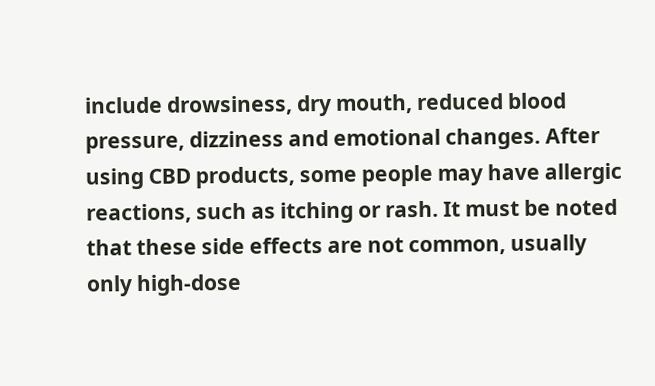include drowsiness, dry mouth, reduced blood pressure, dizziness and emotional changes. After using CBD products, some people may have allergic reactions, such as itching or rash. It must be noted that these side effects are not common, usually only high-dose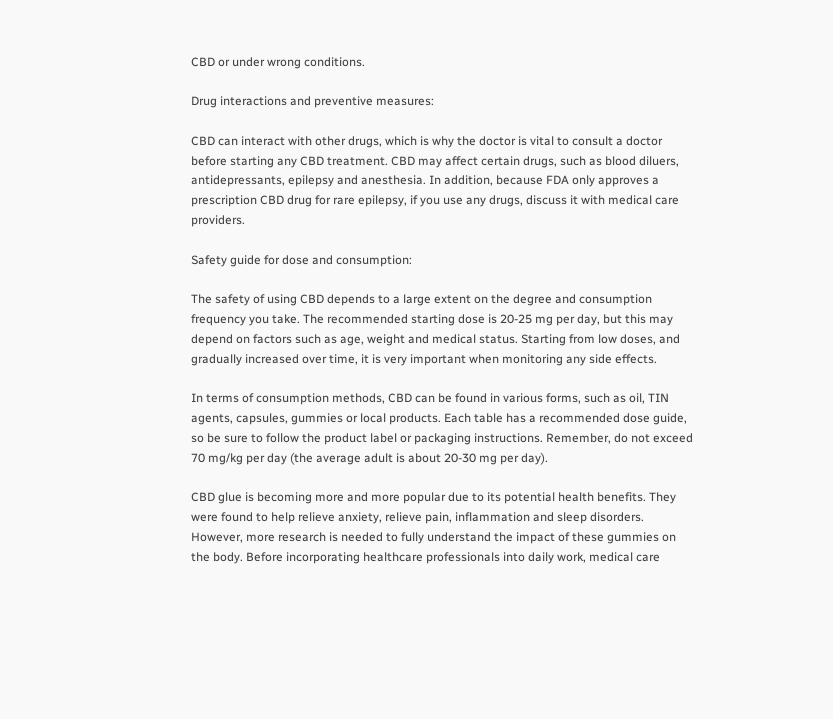CBD or under wrong conditions.

Drug interactions and preventive measures:

CBD can interact with other drugs, which is why the doctor is vital to consult a doctor before starting any CBD treatment. CBD may affect certain drugs, such as blood diluers, antidepressants, epilepsy and anesthesia. In addition, because FDA only approves a prescription CBD drug for rare epilepsy, if you use any drugs, discuss it with medical care providers.

Safety guide for dose and consumption:

The safety of using CBD depends to a large extent on the degree and consumption frequency you take. The recommended starting dose is 20-25 mg per day, but this may depend on factors such as age, weight and medical status. Starting from low doses, and gradually increased over time, it is very important when monitoring any side effects.

In terms of consumption methods, CBD can be found in various forms, such as oil, TIN agents, capsules, gummies or local products. Each table has a recommended dose guide, so be sure to follow the product label or packaging instructions. Remember, do not exceed 70 mg/kg per day (the average adult is about 20-30 mg per day).

CBD glue is becoming more and more popular due to its potential health benefits. They were found to help relieve anxiety, relieve pain, inflammation and sleep disorders. However, more research is needed to fully understand the impact of these gummies on the body. Before incorporating healthcare professionals into daily work, medical care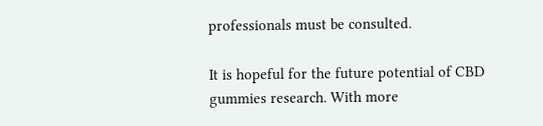professionals must be consulted.

It is hopeful for the future potential of CBD gummies research. With more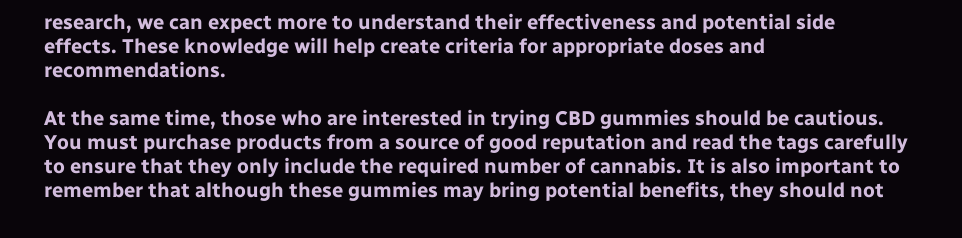research, we can expect more to understand their effectiveness and potential side effects. These knowledge will help create criteria for appropriate doses and recommendations.

At the same time, those who are interested in trying CBD gummies should be cautious. You must purchase products from a source of good reputation and read the tags carefully to ensure that they only include the required number of cannabis. It is also important to remember that although these gummies may bring potential benefits, they should not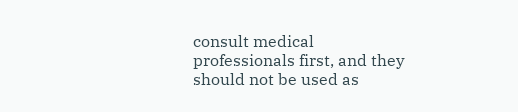consult medical professionals first, and they should not be used as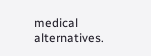medical alternatives.